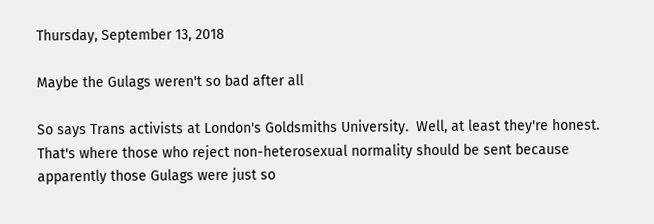Thursday, September 13, 2018

Maybe the Gulags weren't so bad after all

So says Trans activists at London's Goldsmiths University.  Well, at least they're honest.  That's where those who reject non-heterosexual normality should be sent because apparently those Gulags were just so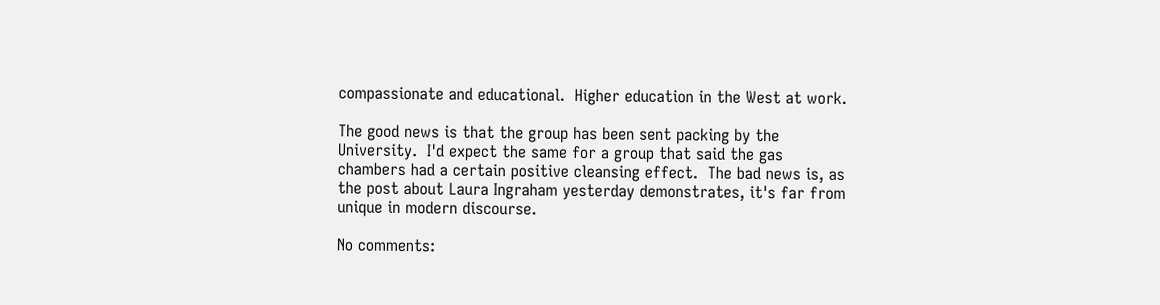compassionate and educational.  Higher education in the West at work.

The good news is that the group has been sent packing by the University.  I'd expect the same for a group that said the gas chambers had a certain positive cleansing effect.  The bad news is, as the post about Laura Ingraham yesterday demonstrates, it's far from unique in modern discourse.

No comments: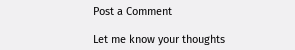Post a Comment

Let me know your thoughts